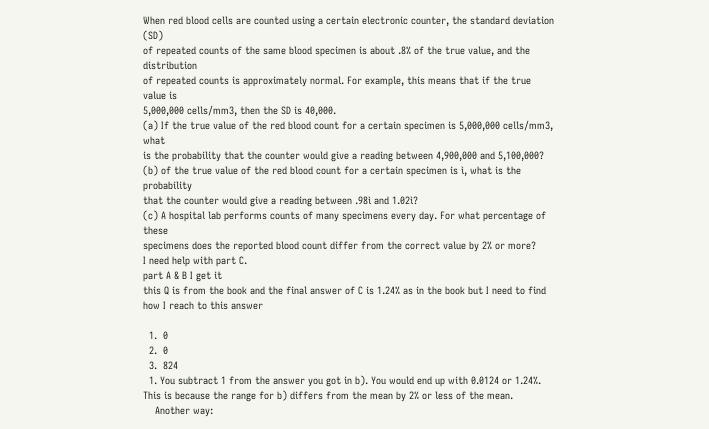When red blood cells are counted using a certain electronic counter, the standard deviation (SD)
of repeated counts of the same blood specimen is about .8% of the true value, and the distribution
of repeated counts is approximately normal. For example, this means that if the true value is
5,000,000 cells/mm3, then the SD is 40,000.
(a) If the true value of the red blood count for a certain specimen is 5,000,000 cells/mm3, what
is the probability that the counter would give a reading between 4,900,000 and 5,100,000?
(b) of the true value of the red blood count for a certain specimen is ì, what is the probability
that the counter would give a reading between .98ì and 1.02ì?
(c) A hospital lab performs counts of many specimens every day. For what percentage of these
specimens does the reported blood count differ from the correct value by 2% or more?
I need help with part C.
part A & B I get it
this Q is from the book and the final answer of C is 1.24% as in the book but I need to find how I reach to this answer

  1.  0
  2.  0
  3.  824
  1. You subtract 1 from the answer you got in b). You would end up with 0.0124 or 1.24%. This is because the range for b) differs from the mean by 2% or less of the mean.
    Another way: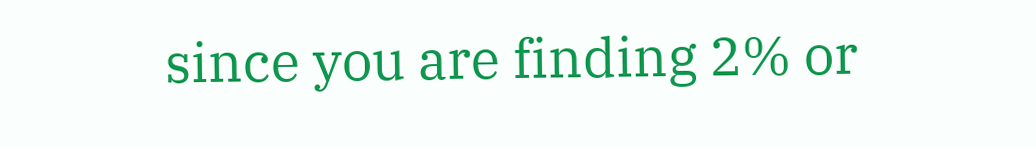since you are finding 2% or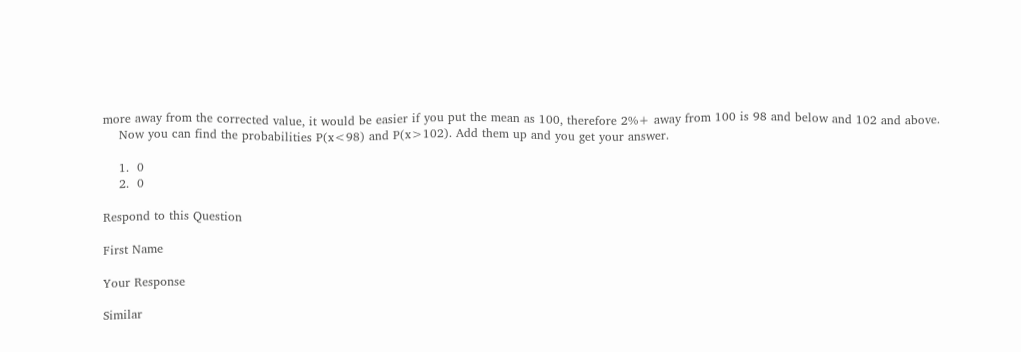more away from the corrected value, it would be easier if you put the mean as 100, therefore 2%+ away from 100 is 98 and below and 102 and above.
    Now you can find the probabilities P(x<98) and P(x>102). Add them up and you get your answer.

    1.  0
    2.  0

Respond to this Question

First Name

Your Response

Similar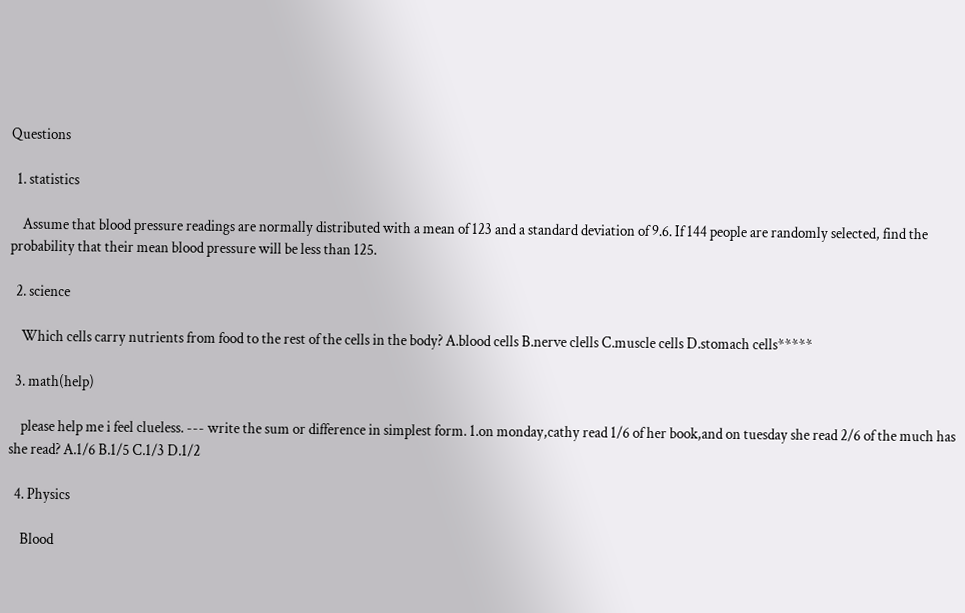Questions

  1. statistics

    Assume that blood pressure readings are normally distributed with a mean of 123 and a standard deviation of 9.6. If 144 people are randomly selected, find the probability that their mean blood pressure will be less than 125.

  2. science

    Which cells carry nutrients from food to the rest of the cells in the body? A.blood cells B.nerve clells C.muscle cells D.stomach cells*****

  3. math(help)

    please help me i feel clueless. --- write the sum or difference in simplest form. 1.on monday,cathy read 1/6 of her book,and on tuesday she read 2/6 of the much has she read? A.1/6 B.1/5 C.1/3 D.1/2

  4. Physics

    Blood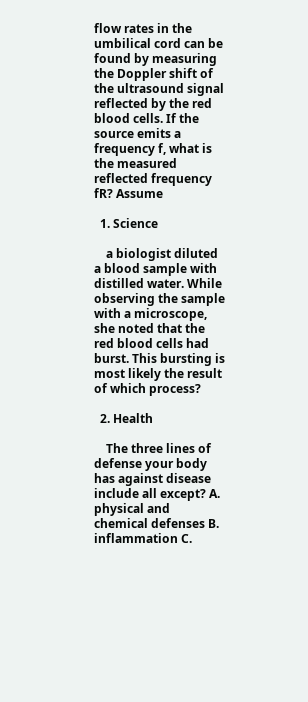flow rates in the umbilical cord can be found by measuring the Doppler shift of the ultrasound signal reflected by the red blood cells. If the source emits a frequency f, what is the measured reflected frequency fR? Assume

  1. Science

    a biologist diluted a blood sample with distilled water. While observing the sample with a microscope, she noted that the red blood cells had burst. This bursting is most likely the result of which process?

  2. Health

    The three lines of defense your body has against disease include all except? A. physical and chemical defenses B. inflammation C.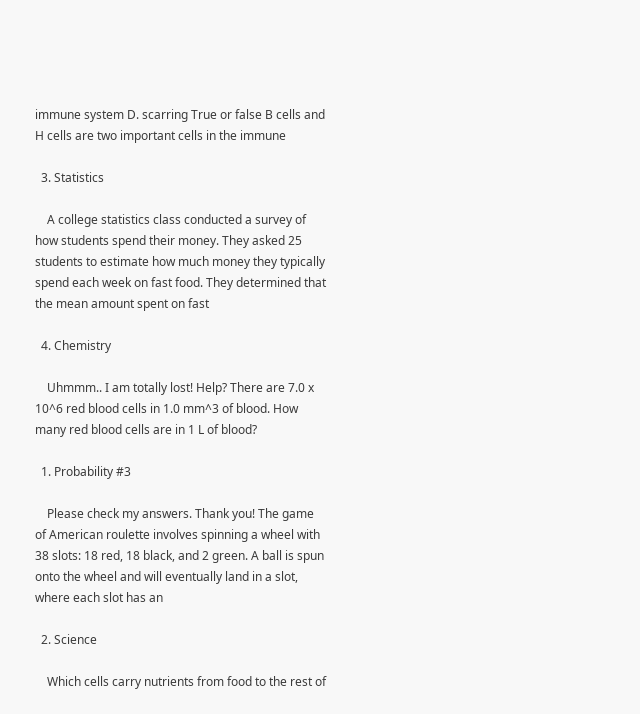immune system D. scarring True or false B cells and H cells are two important cells in the immune

  3. Statistics

    A college statistics class conducted a survey of how students spend their money. They asked 25 students to estimate how much money they typically spend each week on fast food. They determined that the mean amount spent on fast

  4. Chemistry

    Uhmmm.. I am totally lost! Help? There are 7.0 x 10^6 red blood cells in 1.0 mm^3 of blood. How many red blood cells are in 1 L of blood?

  1. Probability #3

    Please check my answers. Thank you! The game of American roulette involves spinning a wheel with 38 slots: 18 red, 18 black, and 2 green. A ball is spun onto the wheel and will eventually land in a slot, where each slot has an

  2. Science

    Which cells carry nutrients from food to the rest of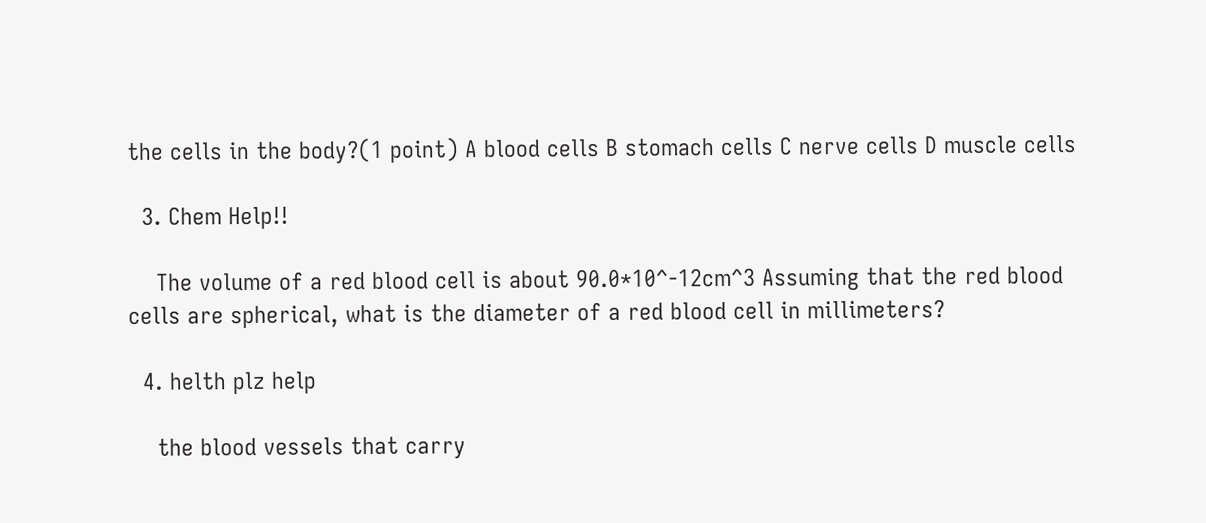the cells in the body?(1 point) A blood cells B stomach cells C nerve cells D muscle cells

  3. Chem Help!!

    The volume of a red blood cell is about 90.0*10^-12cm^3 Assuming that the red blood cells are spherical, what is the diameter of a red blood cell in millimeters?

  4. helth plz help

    the blood vessels that carry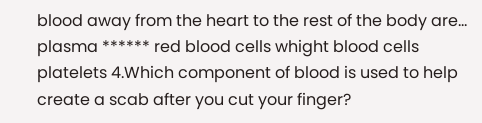blood away from the heart to the rest of the body are… plasma ****** red blood cells whight blood cells platelets 4.Which component of blood is used to help create a scab after you cut your finger?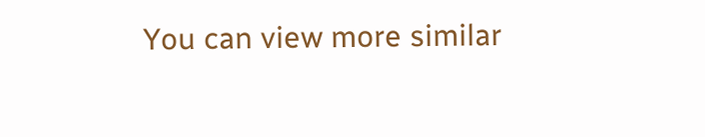You can view more similar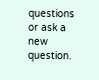questions or ask a new question.